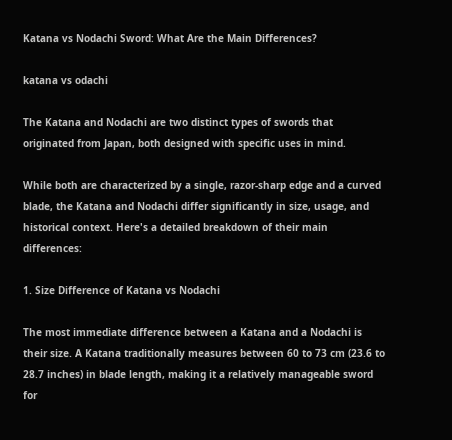Katana vs Nodachi Sword: What Are the Main Differences?

katana vs odachi

The Katana and Nodachi are two distinct types of swords that originated from Japan, both designed with specific uses in mind.

While both are characterized by a single, razor-sharp edge and a curved blade, the Katana and Nodachi differ significantly in size, usage, and historical context. Here's a detailed breakdown of their main differences:

1. Size Difference of Katana vs Nodachi

The most immediate difference between a Katana and a Nodachi is their size. A Katana traditionally measures between 60 to 73 cm (23.6 to 28.7 inches) in blade length, making it a relatively manageable sword for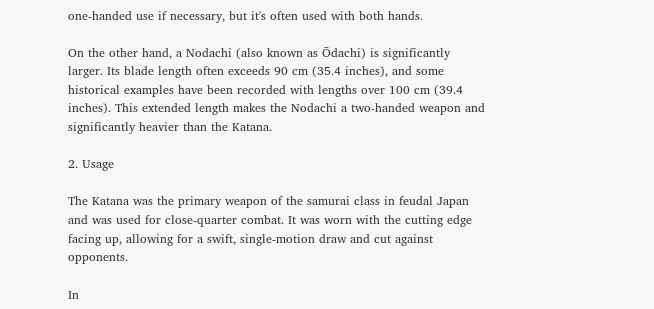one-handed use if necessary, but it's often used with both hands.

On the other hand, a Nodachi (also known as Ōdachi) is significantly larger. Its blade length often exceeds 90 cm (35.4 inches), and some historical examples have been recorded with lengths over 100 cm (39.4 inches). This extended length makes the Nodachi a two-handed weapon and significantly heavier than the Katana.

2. Usage

The Katana was the primary weapon of the samurai class in feudal Japan and was used for close-quarter combat. It was worn with the cutting edge facing up, allowing for a swift, single-motion draw and cut against opponents.

In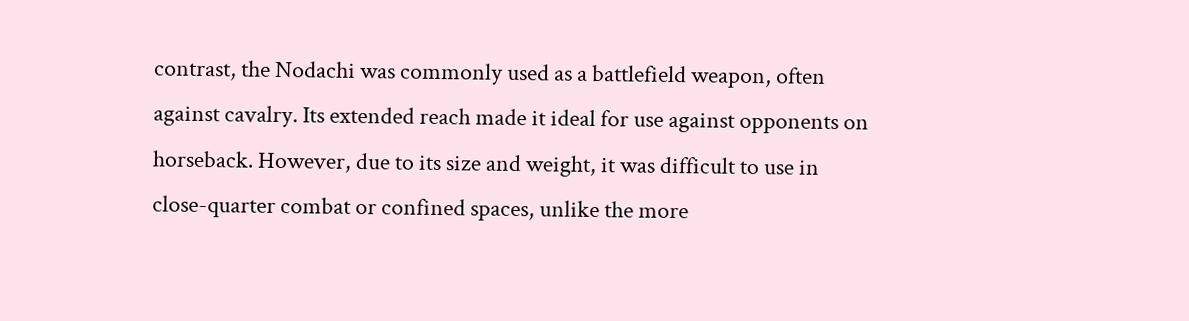contrast, the Nodachi was commonly used as a battlefield weapon, often against cavalry. Its extended reach made it ideal for use against opponents on horseback. However, due to its size and weight, it was difficult to use in close-quarter combat or confined spaces, unlike the more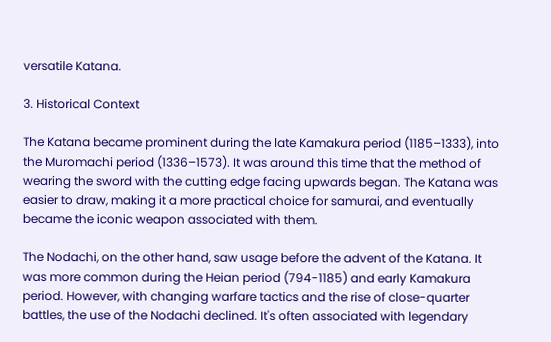versatile Katana.

3. Historical Context

The Katana became prominent during the late Kamakura period (1185–1333), into the Muromachi period (1336–1573). It was around this time that the method of wearing the sword with the cutting edge facing upwards began. The Katana was easier to draw, making it a more practical choice for samurai, and eventually became the iconic weapon associated with them.

The Nodachi, on the other hand, saw usage before the advent of the Katana. It was more common during the Heian period (794-1185) and early Kamakura period. However, with changing warfare tactics and the rise of close-quarter battles, the use of the Nodachi declined. It's often associated with legendary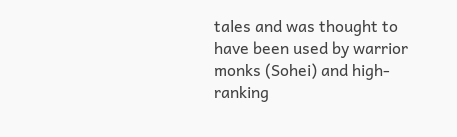tales and was thought to have been used by warrior monks (Sohei) and high-ranking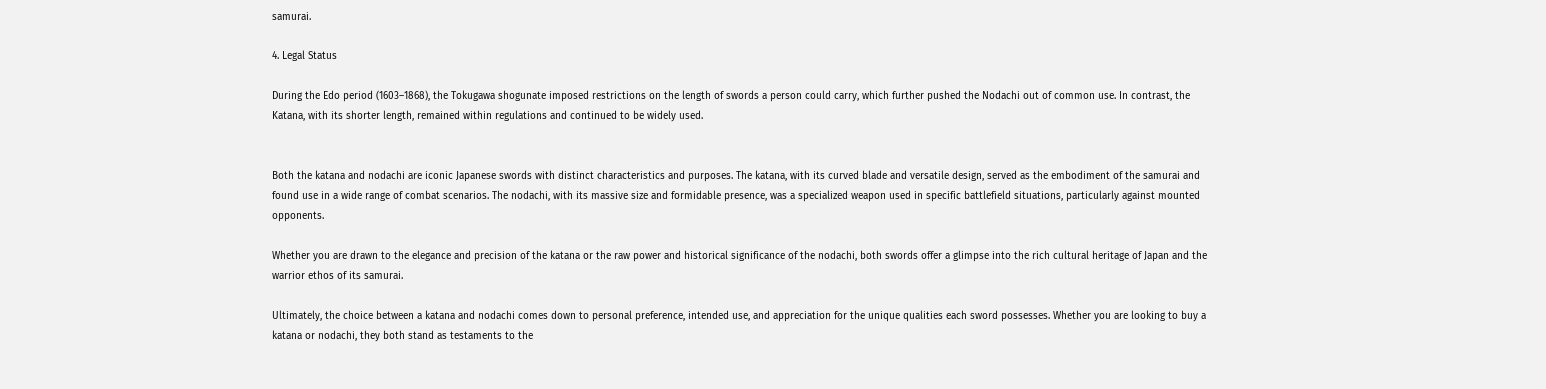samurai.

4. Legal Status

During the Edo period (1603–1868), the Tokugawa shogunate imposed restrictions on the length of swords a person could carry, which further pushed the Nodachi out of common use. In contrast, the Katana, with its shorter length, remained within regulations and continued to be widely used.


Both the katana and nodachi are iconic Japanese swords with distinct characteristics and purposes. The katana, with its curved blade and versatile design, served as the embodiment of the samurai and found use in a wide range of combat scenarios. The nodachi, with its massive size and formidable presence, was a specialized weapon used in specific battlefield situations, particularly against mounted opponents.

Whether you are drawn to the elegance and precision of the katana or the raw power and historical significance of the nodachi, both swords offer a glimpse into the rich cultural heritage of Japan and the warrior ethos of its samurai.

Ultimately, the choice between a katana and nodachi comes down to personal preference, intended use, and appreciation for the unique qualities each sword possesses. Whether you are looking to buy a katana or nodachi, they both stand as testaments to the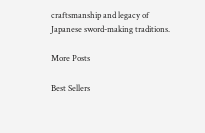craftsmanship and legacy of Japanese sword-making traditions.

More Posts

Best Sellers